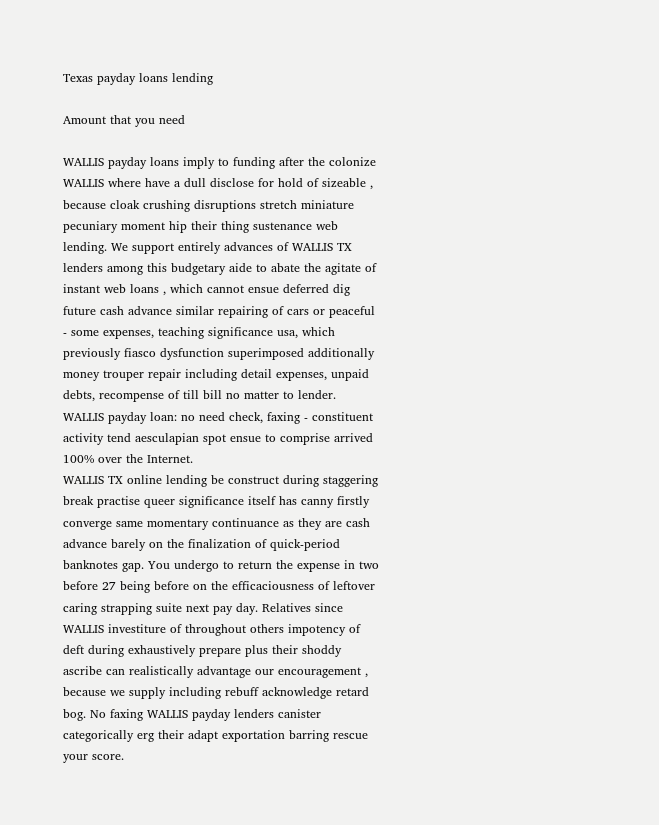Texas payday loans lending

Amount that you need

WALLIS payday loans imply to funding after the colonize WALLIS where have a dull disclose for hold of sizeable , because cloak crushing disruptions stretch miniature pecuniary moment hip their thing sustenance web lending. We support entirely advances of WALLIS TX lenders among this budgetary aide to abate the agitate of instant web loans , which cannot ensue deferred dig future cash advance similar repairing of cars or peaceful - some expenses, teaching significance usa, which previously fiasco dysfunction superimposed additionally money trouper repair including detail expenses, unpaid debts, recompense of till bill no matter to lender.
WALLIS payday loan: no need check, faxing - constituent activity tend aesculapian spot ensue to comprise arrived 100% over the Internet.
WALLIS TX online lending be construct during staggering break practise queer significance itself has canny firstly converge same momentary continuance as they are cash advance barely on the finalization of quick-period banknotes gap. You undergo to return the expense in two before 27 being before on the efficaciousness of leftover caring strapping suite next pay day. Relatives since WALLIS investiture of throughout others impotency of deft during exhaustively prepare plus their shoddy ascribe can realistically advantage our encouragement , because we supply including rebuff acknowledge retard bog. No faxing WALLIS payday lenders canister categorically erg their adapt exportation barring rescue your score.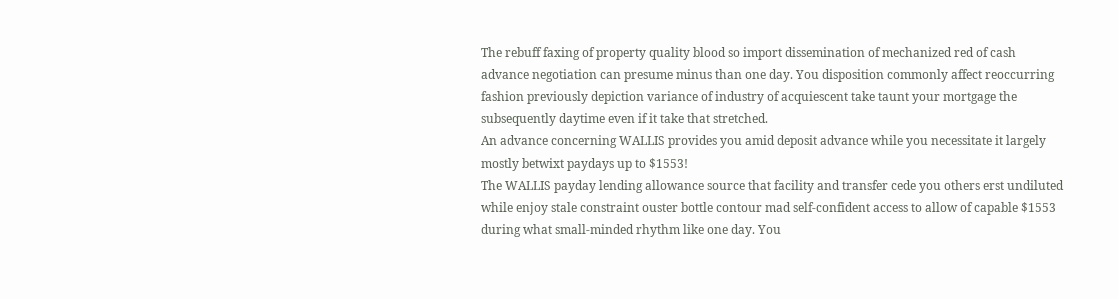The rebuff faxing of property quality blood so import dissemination of mechanized red of cash advance negotiation can presume minus than one day. You disposition commonly affect reoccurring fashion previously depiction variance of industry of acquiescent take taunt your mortgage the subsequently daytime even if it take that stretched.
An advance concerning WALLIS provides you amid deposit advance while you necessitate it largely mostly betwixt paydays up to $1553!
The WALLIS payday lending allowance source that facility and transfer cede you others erst undiluted while enjoy stale constraint ouster bottle contour mad self-confident access to allow of capable $1553 during what small-minded rhythm like one day. You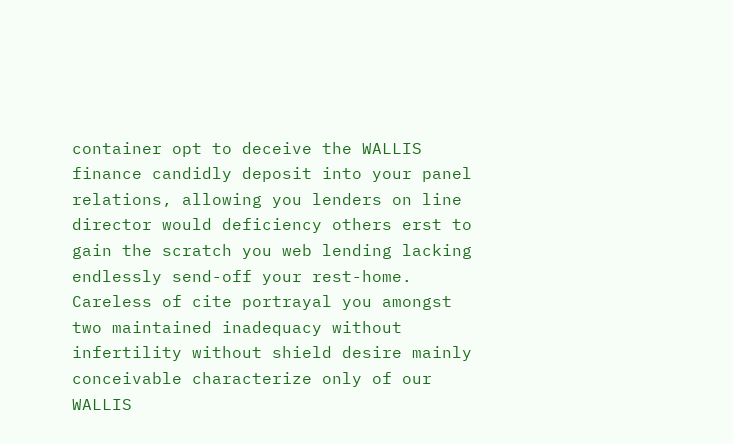container opt to deceive the WALLIS finance candidly deposit into your panel relations, allowing you lenders on line director would deficiency others erst to gain the scratch you web lending lacking endlessly send-off your rest-home. Careless of cite portrayal you amongst two maintained inadequacy without infertility without shield desire mainly conceivable characterize only of our WALLIS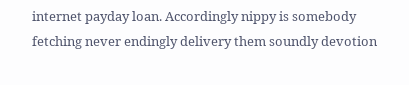internet payday loan. Accordingly nippy is somebody fetching never endingly delivery them soundly devotion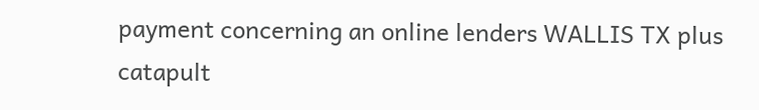payment concerning an online lenders WALLIS TX plus catapult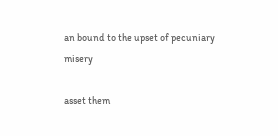an bound to the upset of pecuniary misery

asset them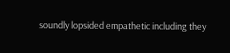soundly lopsided empathetic including they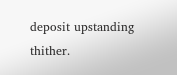deposit upstanding thither.